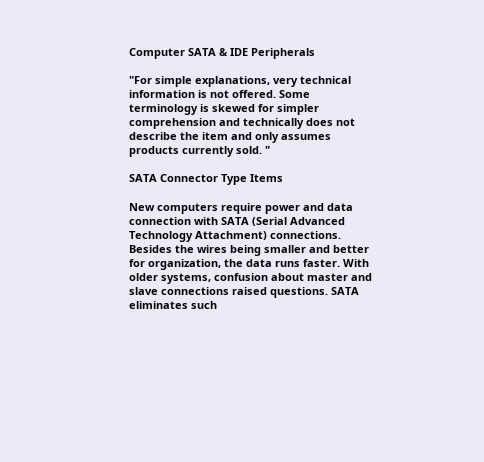Computer SATA & IDE Peripherals

"For simple explanations, very technical information is not offered. Some terminology is skewed for simpler comprehension and technically does not describe the item and only assumes products currently sold. "

SATA Connector Type Items

New computers require power and data connection with SATA (Serial Advanced Technology Attachment) connections. Besides the wires being smaller and better for organization, the data runs faster. With older systems, confusion about master and slave connections raised questions. SATA eliminates such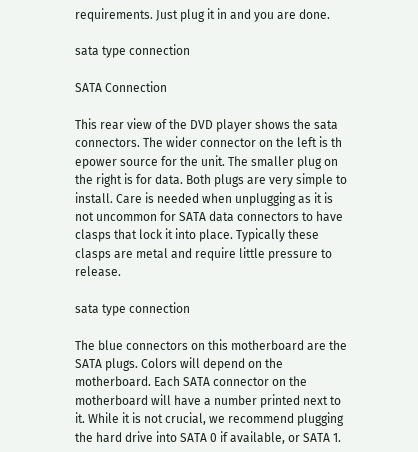requirements. Just plug it in and you are done.

sata type connection

SATA Connection

This rear view of the DVD player shows the sata connectors. The wider connector on the left is th epower source for the unit. The smaller plug on the right is for data. Both plugs are very simple to install. Care is needed when unplugging as it is not uncommon for SATA data connectors to have clasps that lock it into place. Typically these clasps are metal and require little pressure to release.

sata type connection

The blue connectors on this motherboard are the SATA plugs. Colors will depend on the motherboard. Each SATA connector on the motherboard will have a number printed next to it. While it is not crucial, we recommend plugging the hard drive into SATA 0 if available, or SATA 1.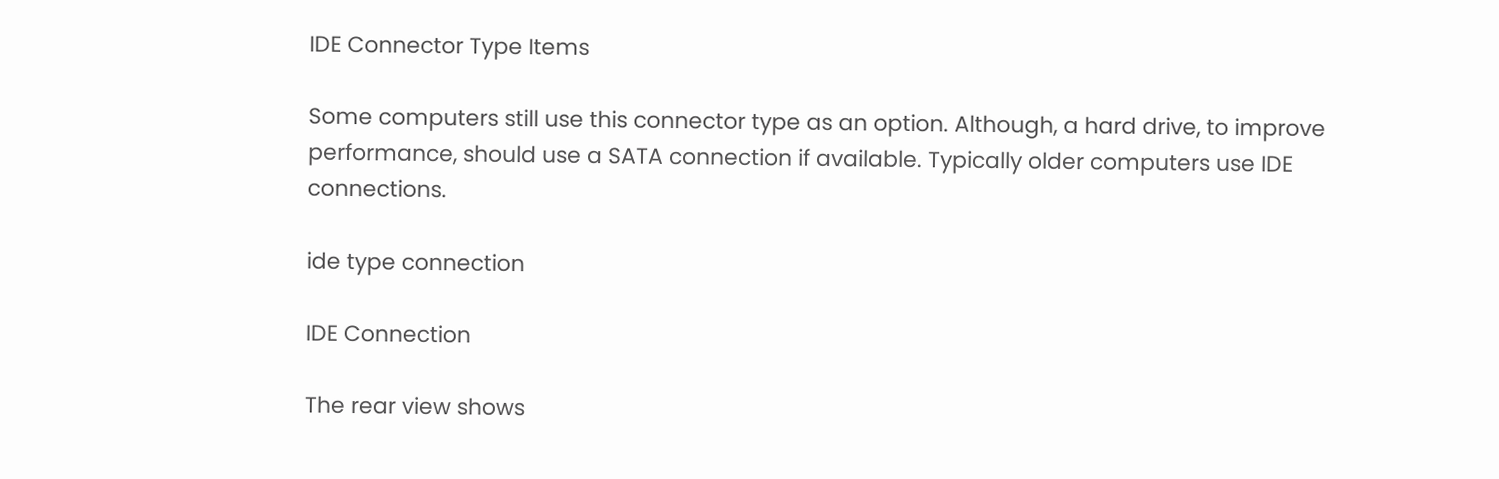IDE Connector Type Items

Some computers still use this connector type as an option. Although, a hard drive, to improve performance, should use a SATA connection if available. Typically older computers use IDE connections.

ide type connection

IDE Connection

The rear view shows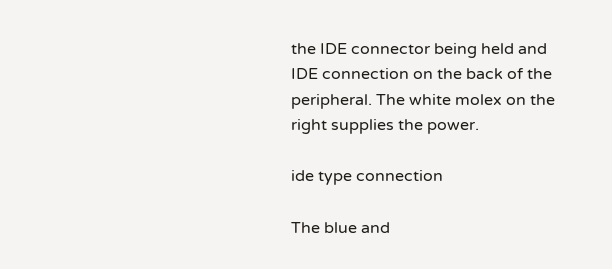the IDE connector being held and IDE connection on the back of the peripheral. The white molex on the right supplies the power.

ide type connection

The blue and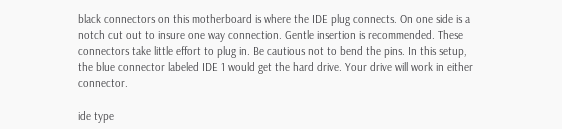black connectors on this motherboard is where the IDE plug connects. On one side is a notch cut out to insure one way connection. Gentle insertion is recommended. These connectors take little effort to plug in. Be cautious not to bend the pins. In this setup, the blue connector labeled IDE 1 would get the hard drive. Your drive will work in either connector.

ide type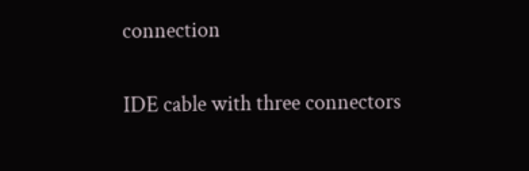connection

IDE cable with three connectors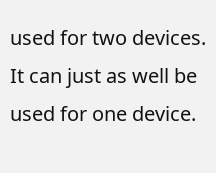used for two devices. It can just as well be used for one device.